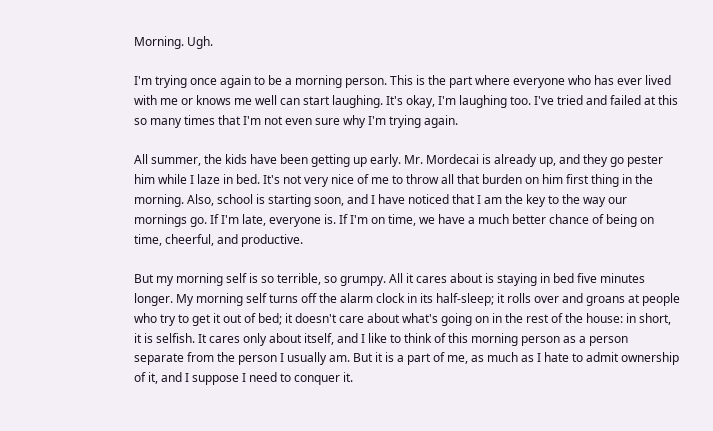Morning. Ugh.

I'm trying once again to be a morning person. This is the part where everyone who has ever lived with me or knows me well can start laughing. It's okay, I'm laughing too. I've tried and failed at this so many times that I'm not even sure why I'm trying again.

All summer, the kids have been getting up early. Mr. Mordecai is already up, and they go pester him while I laze in bed. It's not very nice of me to throw all that burden on him first thing in the morning. Also, school is starting soon, and I have noticed that I am the key to the way our mornings go. If I'm late, everyone is. If I'm on time, we have a much better chance of being on time, cheerful, and productive.

But my morning self is so terrible, so grumpy. All it cares about is staying in bed five minutes longer. My morning self turns off the alarm clock in its half-sleep; it rolls over and groans at people who try to get it out of bed; it doesn't care about what's going on in the rest of the house: in short, it is selfish. It cares only about itself, and I like to think of this morning person as a person separate from the person I usually am. But it is a part of me, as much as I hate to admit ownership of it, and I suppose I need to conquer it.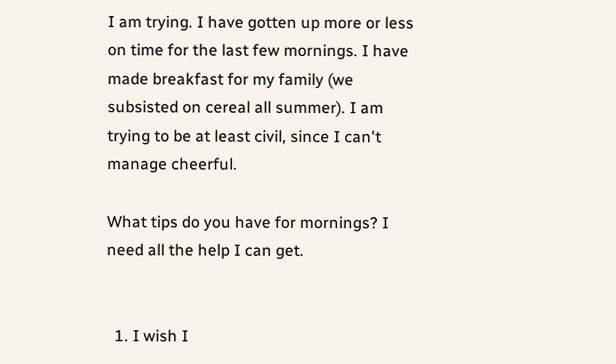I am trying. I have gotten up more or less on time for the last few mornings. I have made breakfast for my family (we subsisted on cereal all summer). I am trying to be at least civil, since I can't manage cheerful.

What tips do you have for mornings? I need all the help I can get.


  1. I wish I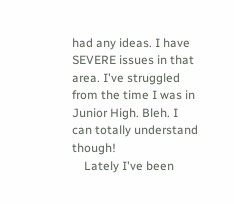had any ideas. I have SEVERE issues in that area. I've struggled from the time I was in Junior High. Bleh. I can totally understand though!
    Lately I've been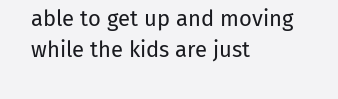able to get up and moving while the kids are just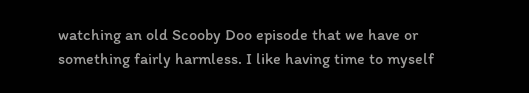watching an old Scooby Doo episode that we have or something fairly harmless. I like having time to myself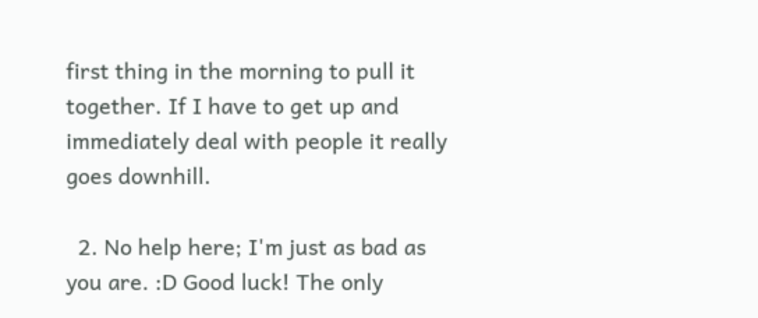first thing in the morning to pull it together. If I have to get up and immediately deal with people it really goes downhill.

  2. No help here; I'm just as bad as you are. :D Good luck! The only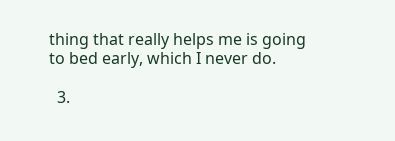thing that really helps me is going to bed early, which I never do.

  3.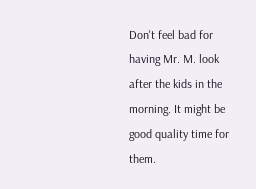Don't feel bad for having Mr. M. look after the kids in the morning. It might be good quality time for them.